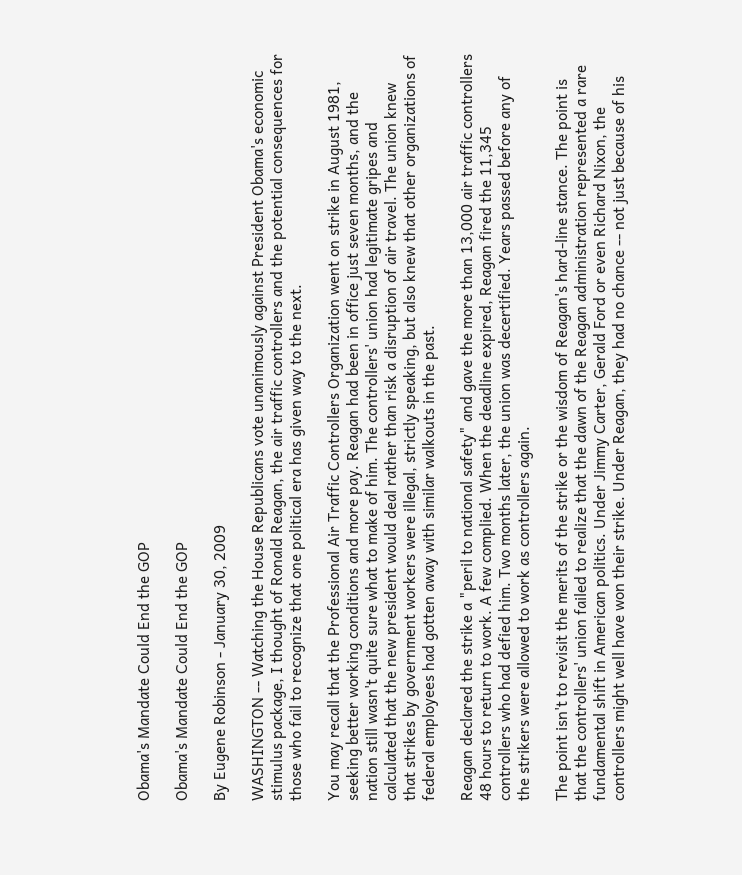Obama's Mandate Could End the GOP

Obama's Mandate Could End the GOP

By Eugene Robinson - January 30, 2009

WASHINGTON -- Watching the House Republicans vote unanimously against President Obama's economic stimulus package, I thought of Ronald Reagan, the air traffic controllers and the potential consequences for those who fail to recognize that one political era has given way to the next.

You may recall that the Professional Air Traffic Controllers Organization went on strike in August 1981, seeking better working conditions and more pay. Reagan had been in office just seven months, and the nation still wasn't quite sure what to make of him. The controllers' union had legitimate gripes and calculated that the new president would deal rather than risk a disruption of air travel. The union knew that strikes by government workers were illegal, strictly speaking, but also knew that other organizations of federal employees had gotten away with similar walkouts in the past.

Reagan declared the strike a "peril to national safety" and gave the more than 13,000 air traffic controllers 48 hours to return to work. A few complied. When the deadline expired, Reagan fired the 11,345 controllers who had defied him. Two months later, the union was decertified. Years passed before any of the strikers were allowed to work as controllers again.

The point isn't to revisit the merits of the strike or the wisdom of Reagan's hard-line stance. The point is that the controllers' union failed to realize that the dawn of the Reagan administration represented a rare fundamental shift in American politics. Under Jimmy Carter, Gerald Ford or even Richard Nixon, the controllers might well have won their strike. Under Reagan, they had no chance -- not just because of his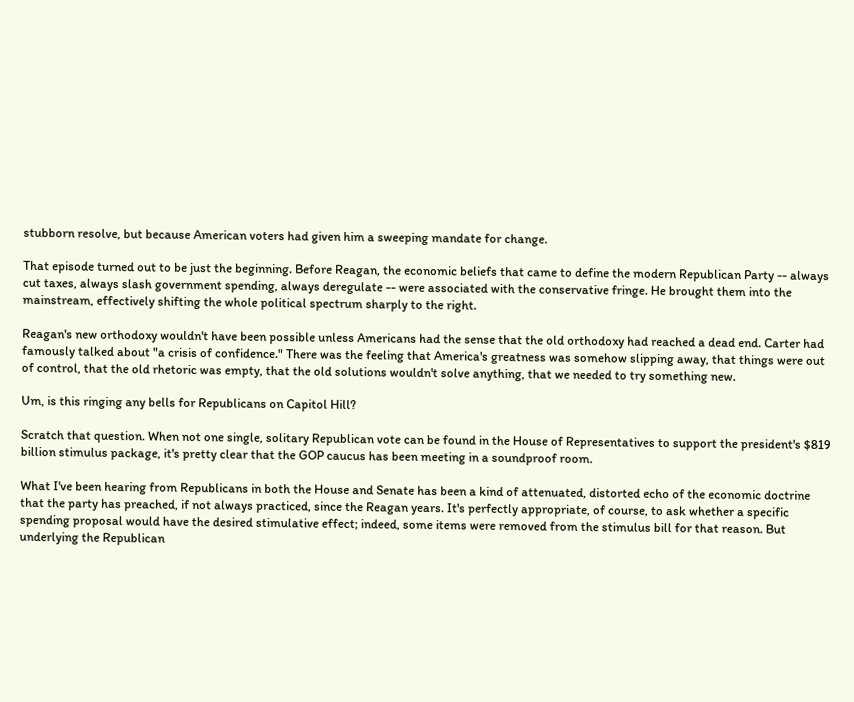stubborn resolve, but because American voters had given him a sweeping mandate for change.

That episode turned out to be just the beginning. Before Reagan, the economic beliefs that came to define the modern Republican Party -- always cut taxes, always slash government spending, always deregulate -- were associated with the conservative fringe. He brought them into the mainstream, effectively shifting the whole political spectrum sharply to the right.

Reagan's new orthodoxy wouldn't have been possible unless Americans had the sense that the old orthodoxy had reached a dead end. Carter had famously talked about "a crisis of confidence." There was the feeling that America's greatness was somehow slipping away, that things were out of control, that the old rhetoric was empty, that the old solutions wouldn't solve anything, that we needed to try something new.

Um, is this ringing any bells for Republicans on Capitol Hill?

Scratch that question. When not one single, solitary Republican vote can be found in the House of Representatives to support the president's $819 billion stimulus package, it's pretty clear that the GOP caucus has been meeting in a soundproof room.

What I've been hearing from Republicans in both the House and Senate has been a kind of attenuated, distorted echo of the economic doctrine that the party has preached, if not always practiced, since the Reagan years. It's perfectly appropriate, of course, to ask whether a specific spending proposal would have the desired stimulative effect; indeed, some items were removed from the stimulus bill for that reason. But underlying the Republican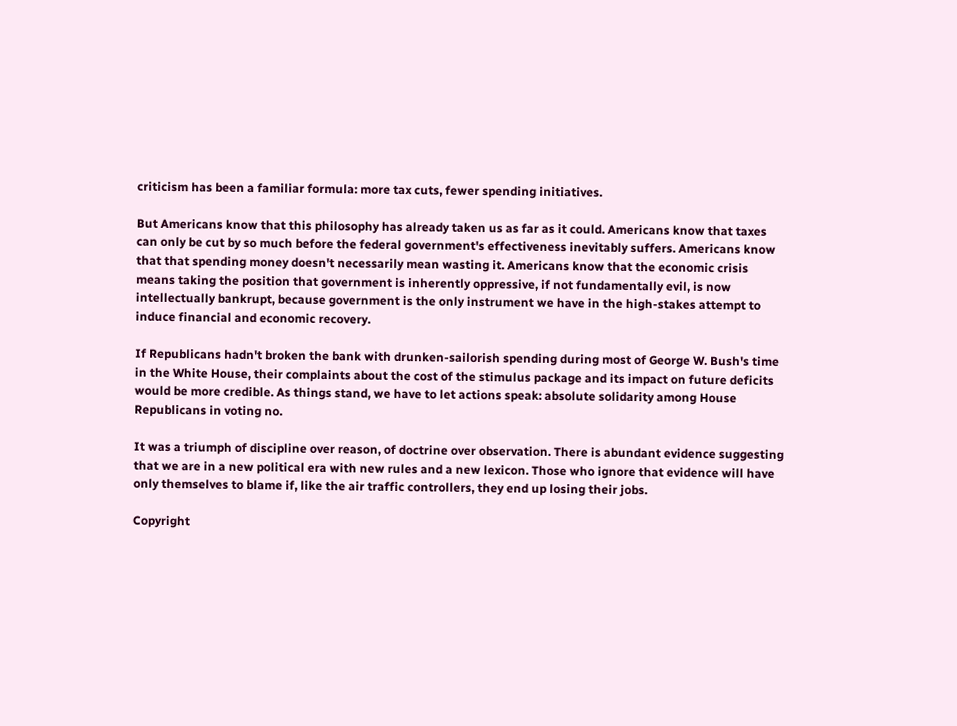criticism has been a familiar formula: more tax cuts, fewer spending initiatives.

But Americans know that this philosophy has already taken us as far as it could. Americans know that taxes can only be cut by so much before the federal government's effectiveness inevitably suffers. Americans know that that spending money doesn't necessarily mean wasting it. Americans know that the economic crisis means taking the position that government is inherently oppressive, if not fundamentally evil, is now intellectually bankrupt, because government is the only instrument we have in the high-stakes attempt to induce financial and economic recovery.

If Republicans hadn't broken the bank with drunken-sailorish spending during most of George W. Bush's time in the White House, their complaints about the cost of the stimulus package and its impact on future deficits would be more credible. As things stand, we have to let actions speak: absolute solidarity among House Republicans in voting no.

It was a triumph of discipline over reason, of doctrine over observation. There is abundant evidence suggesting that we are in a new political era with new rules and a new lexicon. Those who ignore that evidence will have only themselves to blame if, like the air traffic controllers, they end up losing their jobs.

Copyright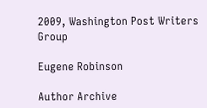2009, Washington Post Writers Group

Eugene Robinson

Author Archive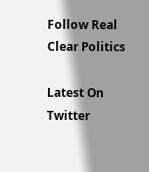Follow Real Clear Politics

Latest On Twitter